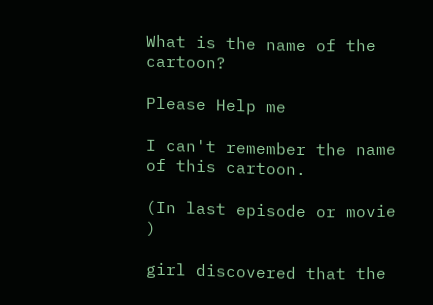What is the name of the cartoon?

Please Help me

I can't remember the name of this cartoon.

(In last episode or movie )

girl discovered that the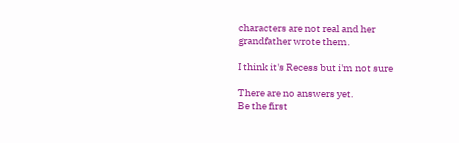characters are not real and her grandfather wrote them.

I think it's Recess but i'm not sure

There are no answers yet.
Be the first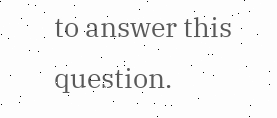to answer this question.